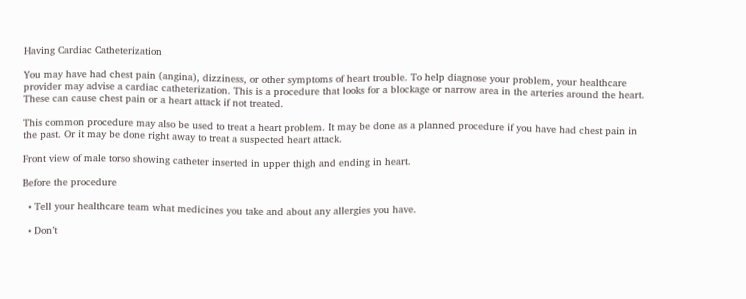Having Cardiac Catheterization

You may have had chest pain (angina), dizziness, or other symptoms of heart trouble. To help diagnose your problem, your healthcare provider may advise a cardiac catheterization. This is a procedure that looks for a blockage or narrow area in the arteries around the heart. These can cause chest pain or a heart attack if not treated.

This common procedure may also be used to treat a heart problem. It may be done as a planned procedure if you have had chest pain in the past. Or it may be done right away to treat a suspected heart attack.

Front view of male torso showing catheter inserted in upper thigh and ending in heart.

Before the procedure

  • Tell your healthcare team what medicines you take and about any allergies you have.

  • Don’t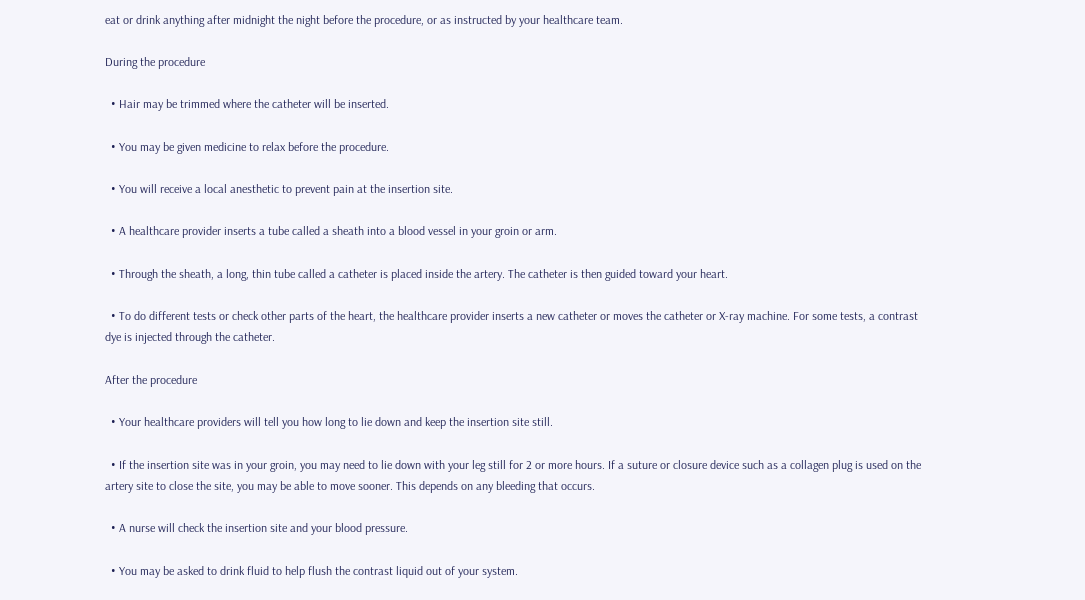eat or drink anything after midnight the night before the procedure, or as instructed by your healthcare team.

During the procedure

  • Hair may be trimmed where the catheter will be inserted.

  • You may be given medicine to relax before the procedure.

  • You will receive a local anesthetic to prevent pain at the insertion site.

  • A healthcare provider inserts a tube called a sheath into a blood vessel in your groin or arm.

  • Through the sheath, a long, thin tube called a catheter is placed inside the artery. The catheter is then guided toward your heart.

  • To do different tests or check other parts of the heart, the healthcare provider inserts a new catheter or moves the catheter or X-ray machine. For some tests, a contrast dye is injected through the catheter.

After the procedure

  • Your healthcare providers will tell you how long to lie down and keep the insertion site still.

  • If the insertion site was in your groin, you may need to lie down with your leg still for 2 or more hours. If a suture or closure device such as a collagen plug is used on the artery site to close the site, you may be able to move sooner. This depends on any bleeding that occurs.

  • A nurse will check the insertion site and your blood pressure.

  • You may be asked to drink fluid to help flush the contrast liquid out of your system.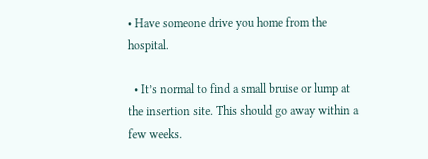• Have someone drive you home from the hospital.

  • It’s normal to find a small bruise or lump at the insertion site. This should go away within a few weeks.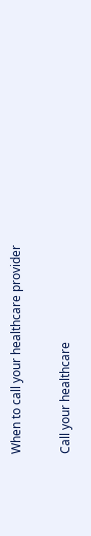When to call your healthcare provider

Call your healthcare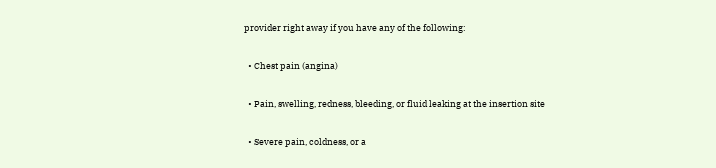provider right away if you have any of the following:

  • Chest pain (angina)

  • Pain, swelling, redness, bleeding, or fluid leaking at the insertion site

  • Severe pain, coldness, or a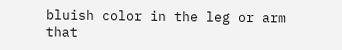bluish color in the leg or arm that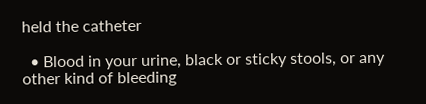held the catheter

  • Blood in your urine, black or sticky stools, or any other kind of bleeding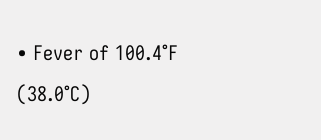• Fever of 100.4°F (38.0°C)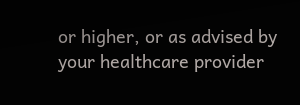or higher, or as advised by your healthcare provider